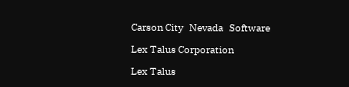Carson City   Nevada   Software

Lex Talus Corporation

Lex Talus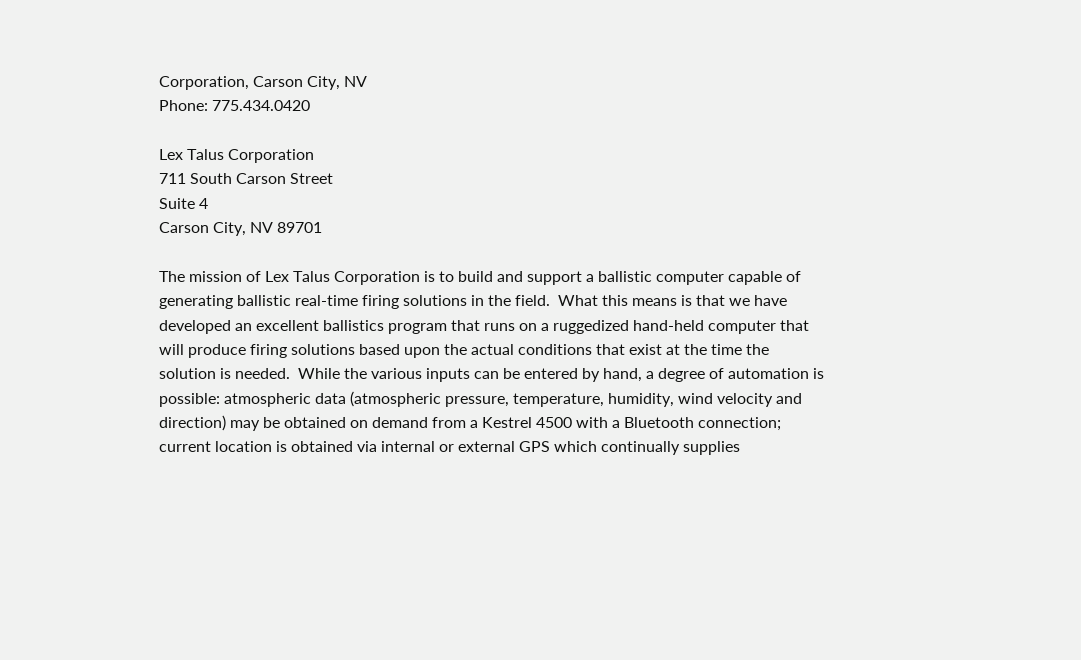Corporation, Carson City, NV
Phone: 775.434.0420

Lex Talus Corporation
711 South Carson Street
Suite 4
Carson City, NV 89701

The mission of Lex Talus Corporation is to build and support a ballistic computer capable of generating ballistic real-time firing solutions in the field.  What this means is that we have developed an excellent ballistics program that runs on a ruggedized hand-held computer that will produce firing solutions based upon the actual conditions that exist at the time the solution is needed.  While the various inputs can be entered by hand, a degree of automation is possible: atmospheric data (atmospheric pressure, temperature, humidity, wind velocity and direction) may be obtained on demand from a Kestrel 4500 with a Bluetooth connection; current location is obtained via internal or external GPS which continually supplies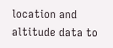location and altitude data to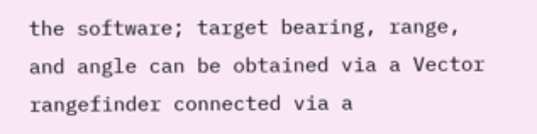the software; target bearing, range, and angle can be obtained via a Vector rangefinder connected via a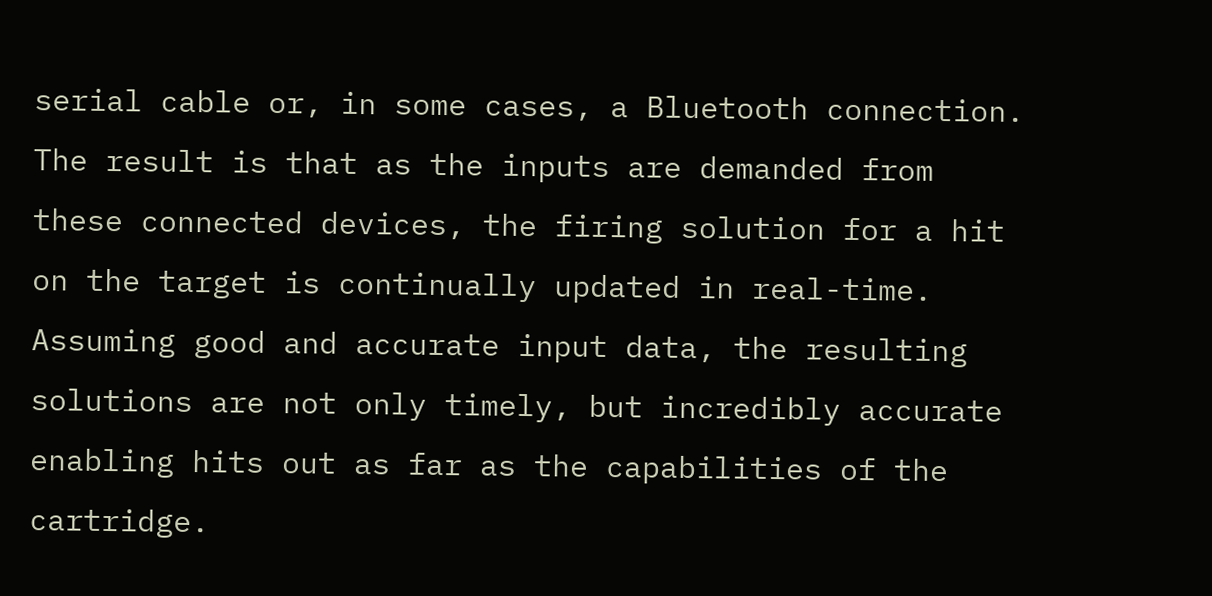serial cable or, in some cases, a Bluetooth connection.  The result is that as the inputs are demanded from these connected devices, the firing solution for a hit on the target is continually updated in real-time.  Assuming good and accurate input data, the resulting solutions are not only timely, but incredibly accurate enabling hits out as far as the capabilities of the cartridge.